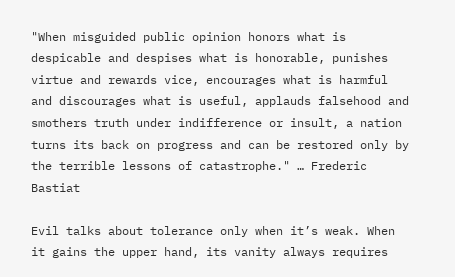"When misguided public opinion honors what is despicable and despises what is honorable, punishes virtue and rewards vice, encourages what is harmful and discourages what is useful, applauds falsehood and smothers truth under indifference or insult, a nation turns its back on progress and can be restored only by the terrible lessons of catastrophe." … Frederic Bastiat

Evil talks about tolerance only when it’s weak. When it gains the upper hand, its vanity always requires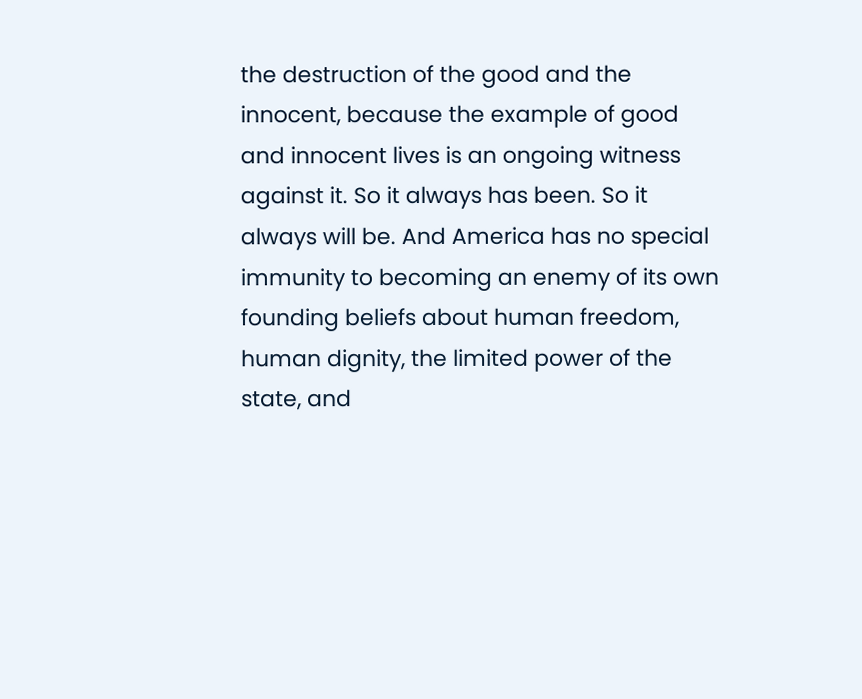the destruction of the good and the innocent, because the example of good and innocent lives is an ongoing witness against it. So it always has been. So it always will be. And America has no special immunity to becoming an enemy of its own founding beliefs about human freedom, human dignity, the limited power of the state, and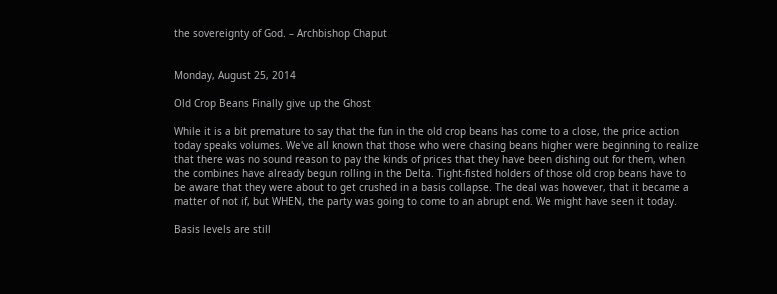the sovereignty of God. – Archbishop Chaput


Monday, August 25, 2014

Old Crop Beans Finally give up the Ghost

While it is a bit premature to say that the fun in the old crop beans has come to a close, the price action today speaks volumes. We've all known that those who were chasing beans higher were beginning to realize that there was no sound reason to pay the kinds of prices that they have been dishing out for them, when the combines have already begun rolling in the Delta. Tight-fisted holders of those old crop beans have to be aware that they were about to get crushed in a basis collapse. The deal was however, that it became a matter of not if, but WHEN, the party was going to come to an abrupt end. We might have seen it today.

Basis levels are still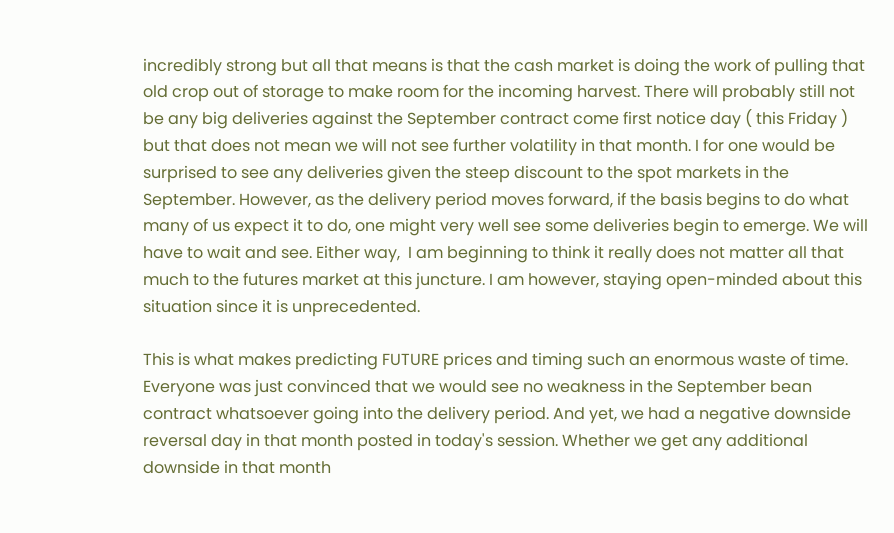incredibly strong but all that means is that the cash market is doing the work of pulling that old crop out of storage to make room for the incoming harvest. There will probably still not be any big deliveries against the September contract come first notice day ( this Friday ) but that does not mean we will not see further volatility in that month. I for one would be surprised to see any deliveries given the steep discount to the spot markets in the September. However, as the delivery period moves forward, if the basis begins to do what many of us expect it to do, one might very well see some deliveries begin to emerge. We will have to wait and see. Either way,  I am beginning to think it really does not matter all that much to the futures market at this juncture. I am however, staying open-minded about this situation since it is unprecedented.

This is what makes predicting FUTURE prices and timing such an enormous waste of time. Everyone was just convinced that we would see no weakness in the September bean contract whatsoever going into the delivery period. And yet, we had a negative downside reversal day in that month posted in today's session. Whether we get any additional downside in that month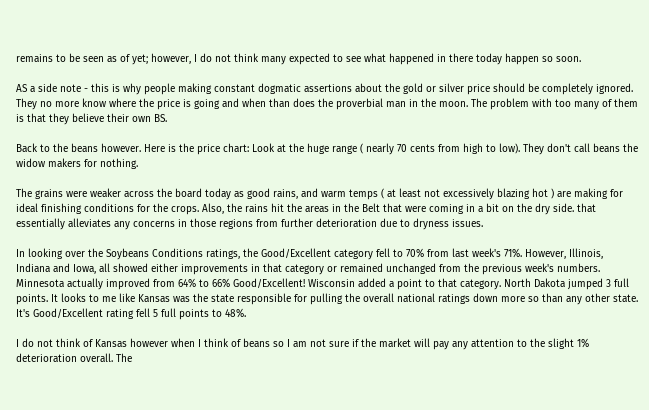remains to be seen as of yet; however, I do not think many expected to see what happened in there today happen so soon.

AS a side note - this is why people making constant dogmatic assertions about the gold or silver price should be completely ignored. They no more know where the price is going and when than does the proverbial man in the moon. The problem with too many of them is that they believe their own BS.

Back to the beans however. Here is the price chart: Look at the huge range ( nearly 70 cents from high to low). They don't call beans the widow makers for nothing.

The grains were weaker across the board today as good rains, and warm temps ( at least not excessively blazing hot ) are making for ideal finishing conditions for the crops. Also, the rains hit the areas in the Belt that were coming in a bit on the dry side. that essentially alleviates any concerns in those regions from further deterioration due to dryness issues.

In looking over the Soybeans Conditions ratings, the Good/Excellent category fell to 70% from last week's 71%. However, Illinois, Indiana and Iowa, all showed either improvements in that category or remained unchanged from the previous week's numbers. Minnesota actually improved from 64% to 66% Good/Excellent! Wisconsin added a point to that category. North Dakota jumped 3 full points. It looks to me like Kansas was the state responsible for pulling the overall national ratings down more so than any other state. It's Good/Excellent rating fell 5 full points to 48%.

I do not think of Kansas however when I think of beans so I am not sure if the market will pay any attention to the slight 1% deterioration overall. The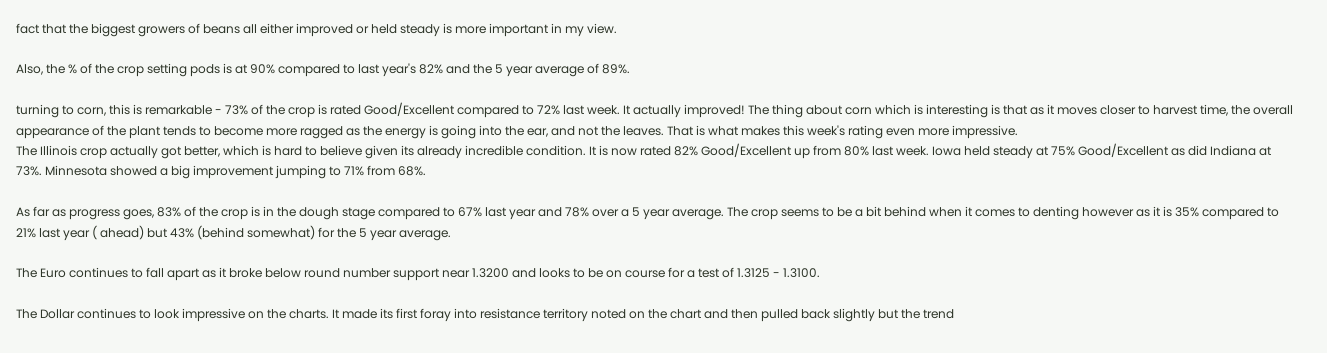fact that the biggest growers of beans all either improved or held steady is more important in my view.

Also, the % of the crop setting pods is at 90% compared to last year's 82% and the 5 year average of 89%.

turning to corn, this is remarkable - 73% of the crop is rated Good/Excellent compared to 72% last week. It actually improved! The thing about corn which is interesting is that as it moves closer to harvest time, the overall appearance of the plant tends to become more ragged as the energy is going into the ear, and not the leaves. That is what makes this week's rating even more impressive.
The Illinois crop actually got better, which is hard to believe given its already incredible condition. It is now rated 82% Good/Excellent up from 80% last week. Iowa held steady at 75% Good/Excellent as did Indiana at 73%. Minnesota showed a big improvement jumping to 71% from 68%.

As far as progress goes, 83% of the crop is in the dough stage compared to 67% last year and 78% over a 5 year average. The crop seems to be a bit behind when it comes to denting however as it is 35% compared to 21% last year ( ahead) but 43% (behind somewhat) for the 5 year average.

The Euro continues to fall apart as it broke below round number support near 1.3200 and looks to be on course for a test of 1.3125 - 1.3100.

The Dollar continues to look impressive on the charts. It made its first foray into resistance territory noted on the chart and then pulled back slightly but the trend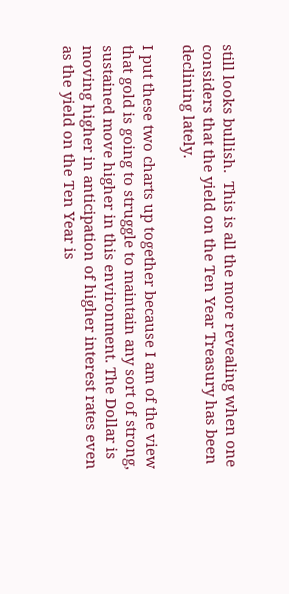still looks bullish.  This is all the more revealing when one considers that the yield on the Ten Year Treasury has been declining lately.

I put these two charts up together because I am of the view that gold is going to struggle to maintain any sort of strong, sustained move higher in this environment. The Dollar is moving higher in anticipation of higher interest rates even as the yield on the Ten Year is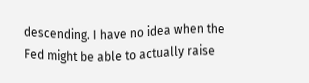descending. I have no idea when the Fed might be able to actually raise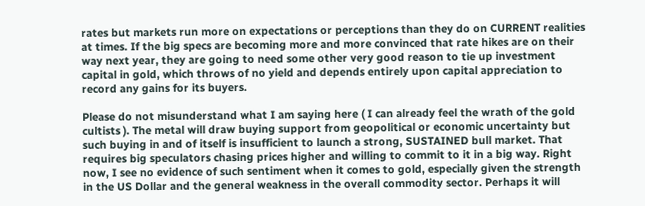rates but markets run more on expectations or perceptions than they do on CURRENT realities at times. If the big specs are becoming more and more convinced that rate hikes are on their way next year, they are going to need some other very good reason to tie up investment capital in gold, which throws of no yield and depends entirely upon capital appreciation to record any gains for its buyers.

Please do not misunderstand what I am saying here ( I can already feel the wrath of the gold cultists ). The metal will draw buying support from geopolitical or economic uncertainty but such buying in and of itself is insufficient to launch a strong, SUSTAINED bull market. That requires big speculators chasing prices higher and willing to commit to it in a big way. Right now, I see no evidence of such sentiment when it comes to gold, especially given the strength in the US Dollar and the general weakness in the overall commodity sector. Perhaps it will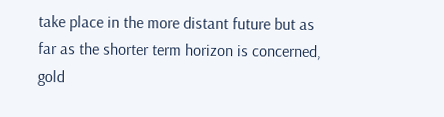take place in the more distant future but as far as the shorter term horizon is concerned, gold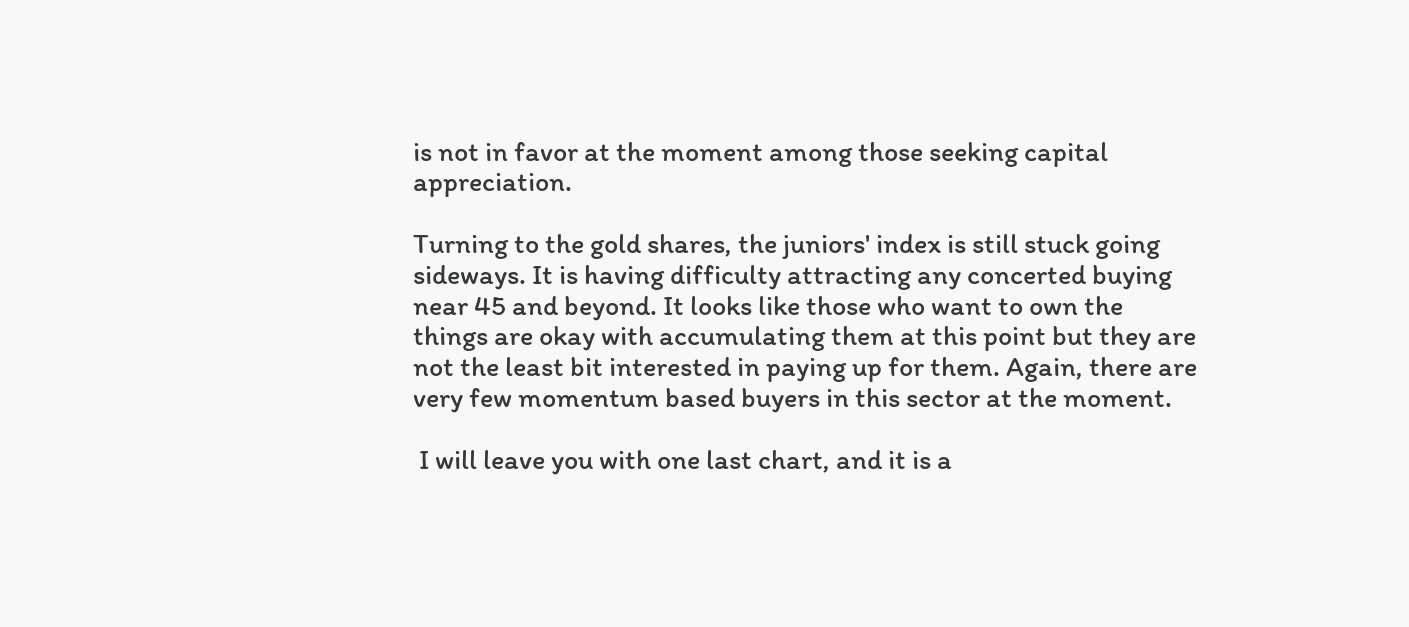is not in favor at the moment among those seeking capital appreciation.

Turning to the gold shares, the juniors' index is still stuck going sideways. It is having difficulty attracting any concerted buying near 45 and beyond. It looks like those who want to own the things are okay with accumulating them at this point but they are not the least bit interested in paying up for them. Again, there are very few momentum based buyers in this sector at the moment.

 I will leave you with one last chart, and it is a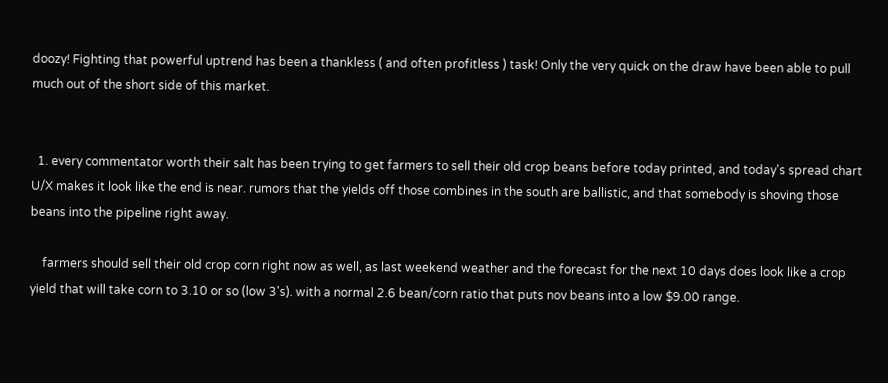doozy! Fighting that powerful uptrend has been a thankless ( and often profitless ) task! Only the very quick on the draw have been able to pull much out of the short side of this market.


  1. every commentator worth their salt has been trying to get farmers to sell their old crop beans before today printed, and today's spread chart U/X makes it look like the end is near. rumors that the yields off those combines in the south are ballistic, and that somebody is shoving those beans into the pipeline right away.

    farmers should sell their old crop corn right now as well, as last weekend weather and the forecast for the next 10 days does look like a crop yield that will take corn to 3.10 or so (low 3's). with a normal 2.6 bean/corn ratio that puts nov beans into a low $9.00 range.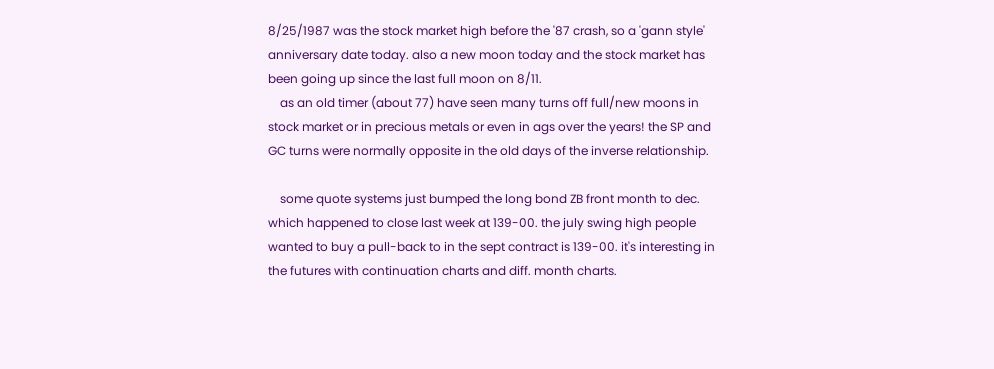8/25/1987 was the stock market high before the '87 crash, so a 'gann style' anniversary date today. also a new moon today and the stock market has been going up since the last full moon on 8/11.
    as an old timer (about 77) have seen many turns off full/new moons in stock market or in precious metals or even in ags over the years! the SP and GC turns were normally opposite in the old days of the inverse relationship.

    some quote systems just bumped the long bond ZB front month to dec. which happened to close last week at 139-00. the july swing high people wanted to buy a pull-back to in the sept contract is 139-00. it's interesting in the futures with continuation charts and diff. month charts.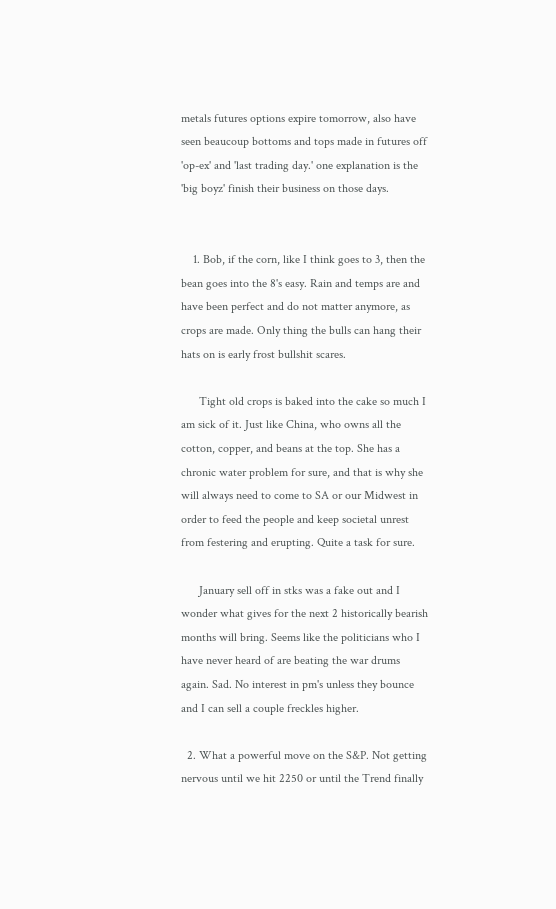metals futures options expire tomorrow, also have seen beaucoup bottoms and tops made in futures off 'op-ex' and 'last trading day.' one explanation is the 'big boyz' finish their business on those days.


    1. Bob, if the corn, like I think goes to 3, then the bean goes into the 8's easy. Rain and temps are and have been perfect and do not matter anymore, as crops are made. Only thing the bulls can hang their hats on is early frost bullshit scares.

      Tight old crops is baked into the cake so much I am sick of it. Just like China, who owns all the cotton, copper, and beans at the top. She has a chronic water problem for sure, and that is why she will always need to come to SA or our Midwest in order to feed the people and keep societal unrest from festering and erupting. Quite a task for sure.

      January sell off in stks was a fake out and I wonder what gives for the next 2 historically bearish months will bring. Seems like the politicians who I have never heard of are beating the war drums again. Sad. No interest in pm's unless they bounce and I can sell a couple freckles higher.

  2. What a powerful move on the S&P. Not getting nervous until we hit 2250 or until the Trend finally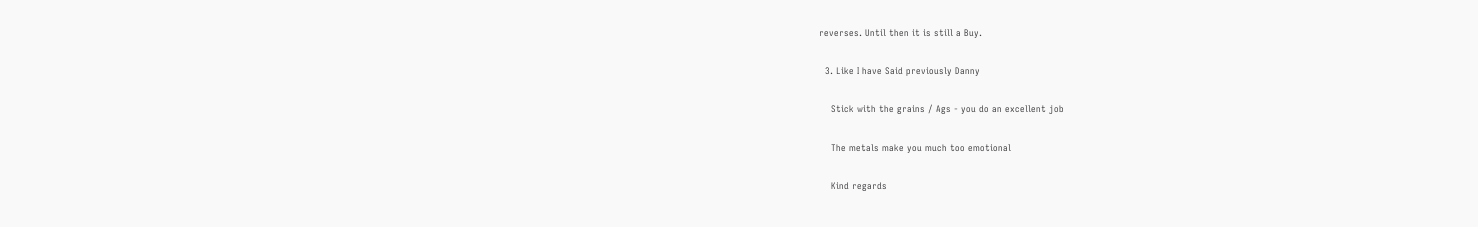reverses. Until then it is still a Buy.

  3. Like I have Said previously Danny

    Stick with the grains / Ags - you do an excellent job

    The metals make you much too emotional

    Kind regards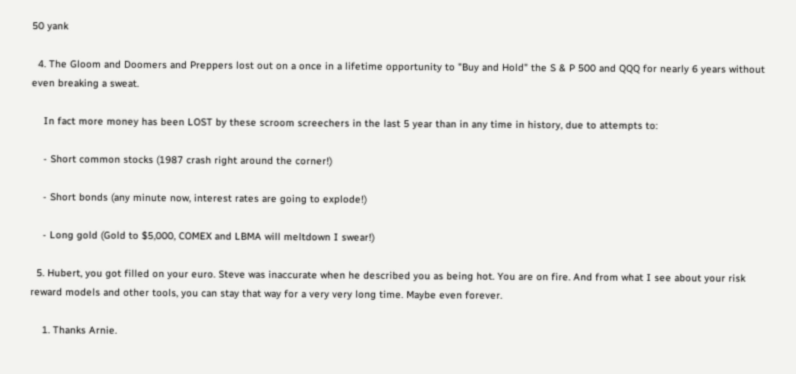50 yank

  4. The Gloom and Doomers and Preppers lost out on a once in a lifetime opportunity to "Buy and Hold" the S & P 500 and QQQ for nearly 6 years without even breaking a sweat.

    In fact more money has been LOST by these scroom screechers in the last 5 year than in any time in history, due to attempts to:

    - Short common stocks (1987 crash right around the corner!)

    - Short bonds (any minute now, interest rates are going to explode!)

    - Long gold (Gold to $5,000, COMEX and LBMA will meltdown I swear!)

  5. Hubert, you got filled on your euro. Steve was inaccurate when he described you as being hot. You are on fire. And from what I see about your risk reward models and other tools, you can stay that way for a very very long time. Maybe even forever.

    1. Thanks Arnie.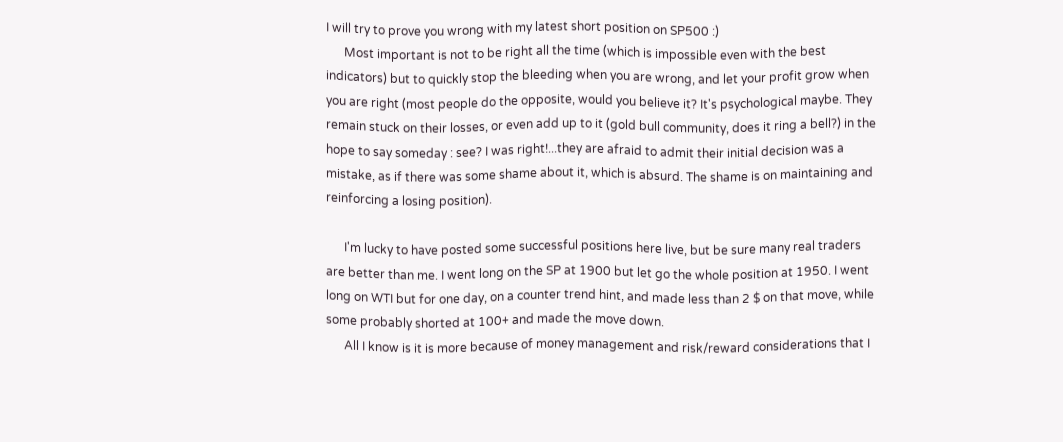I will try to prove you wrong with my latest short position on SP500 :)
      Most important is not to be right all the time (which is impossible even with the best indicators) but to quickly stop the bleeding when you are wrong, and let your profit grow when you are right (most people do the opposite, would you believe it? It's psychological maybe. They remain stuck on their losses, or even add up to it (gold bull community, does it ring a bell?) in the hope to say someday : see? I was right!...they are afraid to admit their initial decision was a mistake, as if there was some shame about it, which is absurd. The shame is on maintaining and reinforcing a losing position).

      I'm lucky to have posted some successful positions here live, but be sure many real traders are better than me. I went long on the SP at 1900 but let go the whole position at 1950. I went long on WTI but for one day, on a counter trend hint, and made less than 2 $ on that move, while some probably shorted at 100+ and made the move down.
      All I know is it is more because of money management and risk/reward considerations that I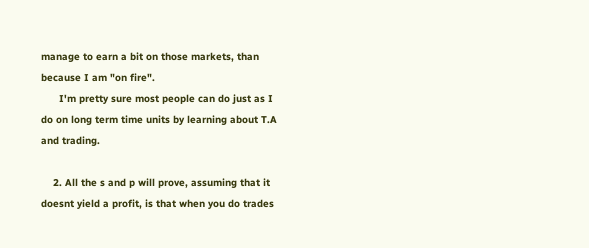manage to earn a bit on those markets, than because I am "on fire".
      I'm pretty sure most people can do just as I do on long term time units by learning about T.A and trading.

    2. All the s and p will prove, assuming that it doesnt yield a profit, is that when you do trades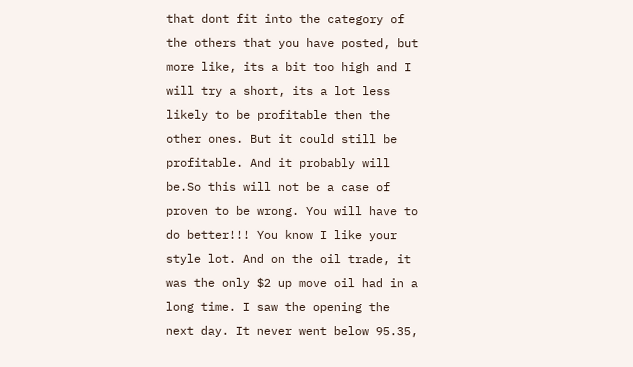that dont fit into the category of the others that you have posted, but more like, its a bit too high and I will try a short, its a lot less likely to be profitable then the other ones. But it could still be profitable. And it probably will be.So this will not be a case of proven to be wrong. You will have to do better!!! You know I like your style lot. And on the oil trade, it was the only $2 up move oil had in a long time. I saw the opening the next day. It never went below 95.35,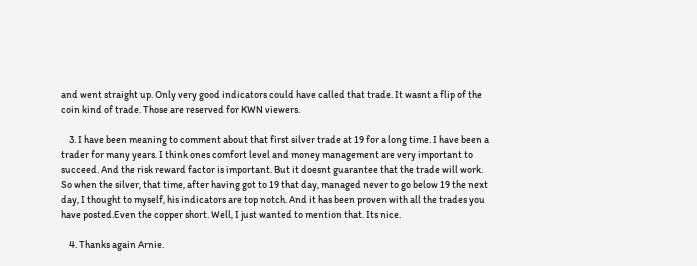and went straight up. Only very good indicators could have called that trade. It wasnt a flip of the coin kind of trade. Those are reserved for KWN viewers.

    3. I have been meaning to comment about that first silver trade at 19 for a long time. I have been a trader for many years. I think ones comfort level and money management are very important to succeed. And the risk reward factor is important. But it doesnt guarantee that the trade will work. So when the silver, that time, after having got to 19 that day, managed never to go below 19 the next day, I thought to myself, his indicators are top notch. And it has been proven with all the trades you have posted.Even the copper short. Well, I just wanted to mention that. Its nice.

    4. Thanks again Arnie.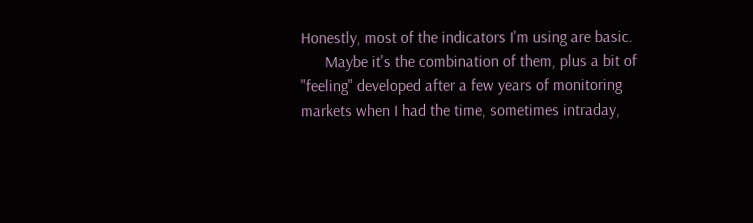Honestly, most of the indicators I'm using are basic.
      Maybe it's the combination of them, plus a bit of "feeling" developed after a few years of monitoring markets when I had the time, sometimes intraday,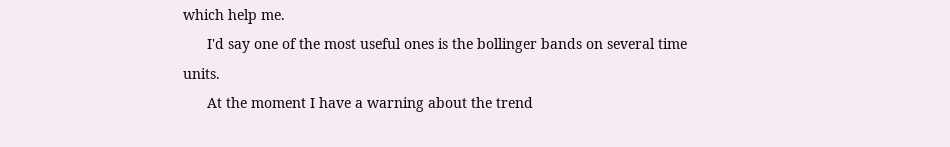which help me.
      I'd say one of the most useful ones is the bollinger bands on several time units.
      At the moment I have a warning about the trend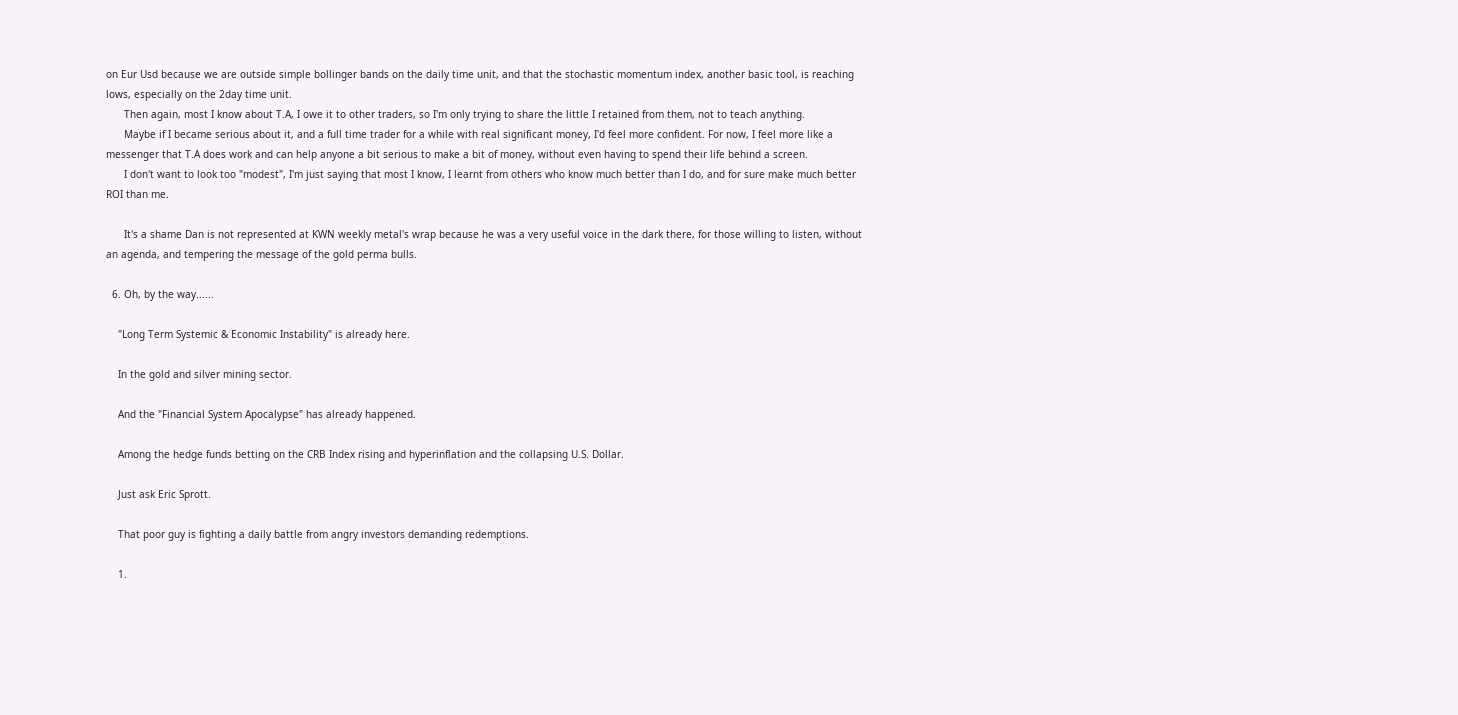on Eur Usd because we are outside simple bollinger bands on the daily time unit, and that the stochastic momentum index, another basic tool, is reaching lows, especially on the 2day time unit.
      Then again, most I know about T.A, I owe it to other traders, so I'm only trying to share the little I retained from them, not to teach anything.
      Maybe if I became serious about it, and a full time trader for a while with real significant money, I'd feel more confident. For now, I feel more like a messenger that T.A does work and can help anyone a bit serious to make a bit of money, without even having to spend their life behind a screen.
      I don't want to look too "modest", I'm just saying that most I know, I learnt from others who know much better than I do, and for sure make much better ROI than me.

      It's a shame Dan is not represented at KWN weekly metal's wrap because he was a very useful voice in the dark there, for those willing to listen, without an agenda, and tempering the message of the gold perma bulls.

  6. Oh, by the way......

    "Long Term Systemic & Economic Instability" is already here.

    In the gold and silver mining sector.

    And the "Financial System Apocalypse" has already happened.

    Among the hedge funds betting on the CRB Index rising and hyperinflation and the collapsing U.S. Dollar.

    Just ask Eric Sprott.

    That poor guy is fighting a daily battle from angry investors demanding redemptions.

    1.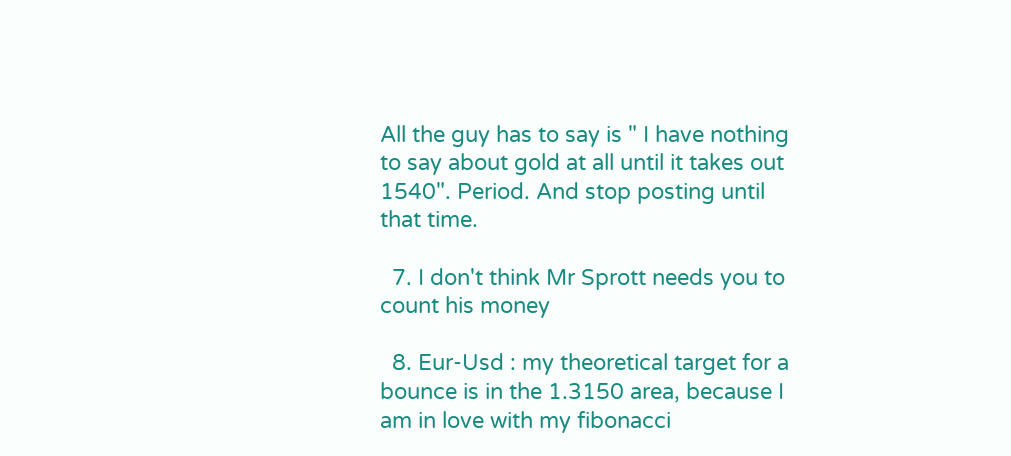All the guy has to say is " I have nothing to say about gold at all until it takes out 1540". Period. And stop posting until that time.

  7. I don't think Mr Sprott needs you to count his money

  8. Eur-Usd : my theoretical target for a bounce is in the 1.3150 area, because I am in love with my fibonacci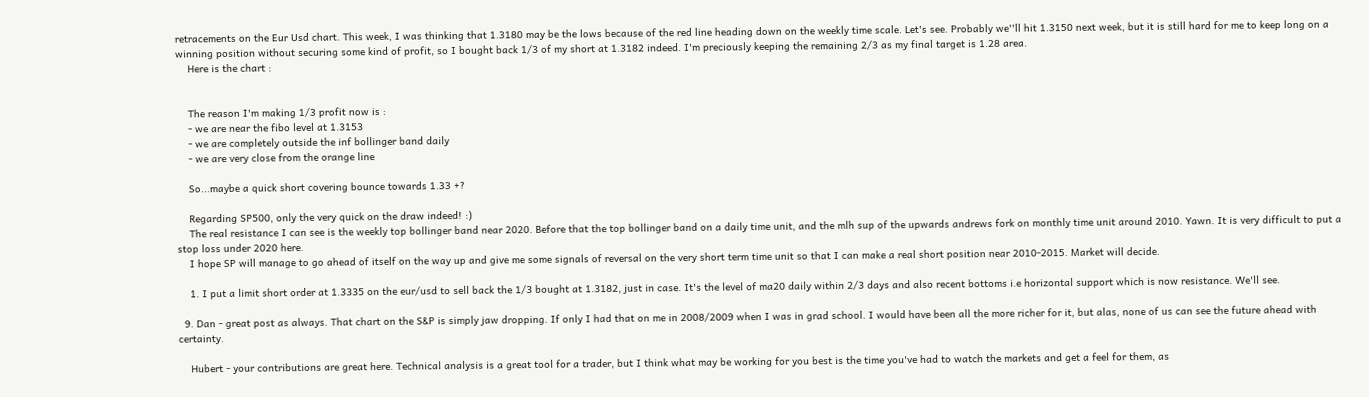retracements on the Eur Usd chart. This week, I was thinking that 1.3180 may be the lows because of the red line heading down on the weekly time scale. Let's see. Probably we''ll hit 1.3150 next week, but it is still hard for me to keep long on a winning position without securing some kind of profit, so I bought back 1/3 of my short at 1.3182 indeed. I'm preciously keeping the remaining 2/3 as my final target is 1.28 area.
    Here is the chart :


    The reason I'm making 1/3 profit now is :
    - we are near the fibo level at 1.3153
    - we are completely outside the inf bollinger band daily
    - we are very close from the orange line

    So...maybe a quick short covering bounce towards 1.33 +?

    Regarding SP500, only the very quick on the draw indeed! :)
    The real resistance I can see is the weekly top bollinger band near 2020. Before that the top bollinger band on a daily time unit, and the mlh sup of the upwards andrews fork on monthly time unit around 2010. Yawn. It is very difficult to put a stop loss under 2020 here.
    I hope SP will manage to go ahead of itself on the way up and give me some signals of reversal on the very short term time unit so that I can make a real short position near 2010-2015. Market will decide.

    1. I put a limit short order at 1.3335 on the eur/usd to sell back the 1/3 bought at 1.3182, just in case. It's the level of ma20 daily within 2/3 days and also recent bottoms i.e horizontal support which is now resistance. We'll see.

  9. Dan - great post as always. That chart on the S&P is simply jaw dropping. If only I had that on me in 2008/2009 when I was in grad school. I would have been all the more richer for it, but alas, none of us can see the future ahead with certainty.

    Hubert - your contributions are great here. Technical analysis is a great tool for a trader, but I think what may be working for you best is the time you've had to watch the markets and get a feel for them, as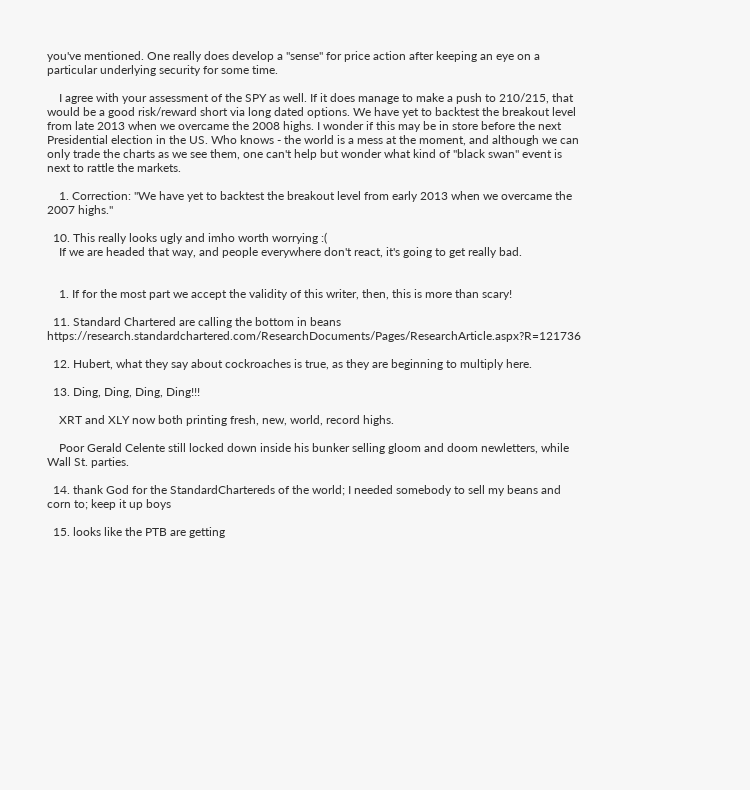you've mentioned. One really does develop a "sense" for price action after keeping an eye on a particular underlying security for some time.

    I agree with your assessment of the SPY as well. If it does manage to make a push to 210/215, that would be a good risk/reward short via long dated options. We have yet to backtest the breakout level from late 2013 when we overcame the 2008 highs. I wonder if this may be in store before the next Presidential election in the US. Who knows - the world is a mess at the moment, and although we can only trade the charts as we see them, one can't help but wonder what kind of "black swan" event is next to rattle the markets.

    1. Correction: "We have yet to backtest the breakout level from early 2013 when we overcame the 2007 highs."

  10. This really looks ugly and imho worth worrying :(
    If we are headed that way, and people everywhere don't react, it's going to get really bad.


    1. If for the most part we accept the validity of this writer, then, this is more than scary!

  11. Standard Chartered are calling the bottom in beans https://research.standardchartered.com/ResearchDocuments/Pages/ResearchArticle.aspx?R=121736

  12. Hubert, what they say about cockroaches is true, as they are beginning to multiply here.

  13. Ding, Ding, Ding, Ding!!!

    XRT and XLY now both printing fresh, new, world, record highs.

    Poor Gerald Celente still locked down inside his bunker selling gloom and doom newletters, while Wall St. parties.

  14. thank God for the StandardChartereds of the world; I needed somebody to sell my beans and corn to; keep it up boys

  15. looks like the PTB are getting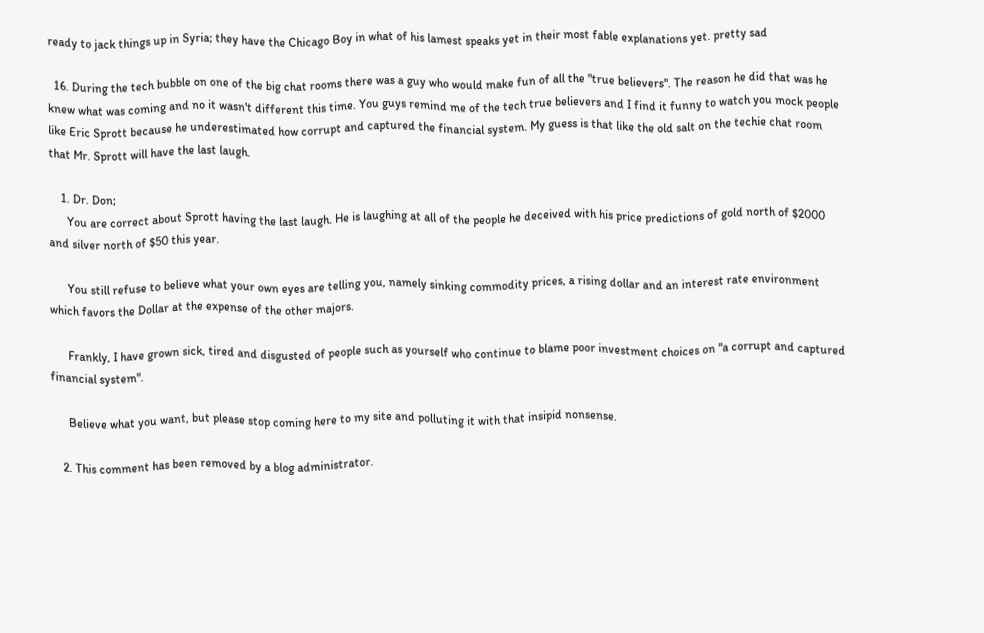ready to jack things up in Syria; they have the Chicago Boy in what of his lamest speaks yet in their most fable explanations yet. pretty sad

  16. During the tech bubble on one of the big chat rooms there was a guy who would make fun of all the "true believers". The reason he did that was he knew what was coming and no it wasn't different this time. You guys remind me of the tech true believers and I find it funny to watch you mock people like Eric Sprott because he underestimated how corrupt and captured the financial system. My guess is that like the old salt on the techie chat room that Mr. Sprott will have the last laugh.

    1. Dr. Don;
      You are correct about Sprott having the last laugh. He is laughing at all of the people he deceived with his price predictions of gold north of $2000 and silver north of $50 this year.

      You still refuse to believe what your own eyes are telling you, namely sinking commodity prices, a rising dollar and an interest rate environment which favors the Dollar at the expense of the other majors.

      Frankly, I have grown sick, tired and disgusted of people such as yourself who continue to blame poor investment choices on "a corrupt and captured financial system".

      Believe what you want, but please stop coming here to my site and polluting it with that insipid nonsense.

    2. This comment has been removed by a blog administrator.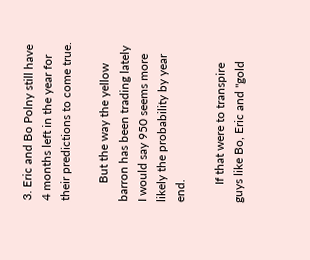3. Eric and Bo Polny still have 4 months left in the year for their predictions to come true.

      But the way the yellow barron has been trading lately I would say 950 seems more likely the probability by year end.

      If that were to transpire guys like Bo, Eric and "gold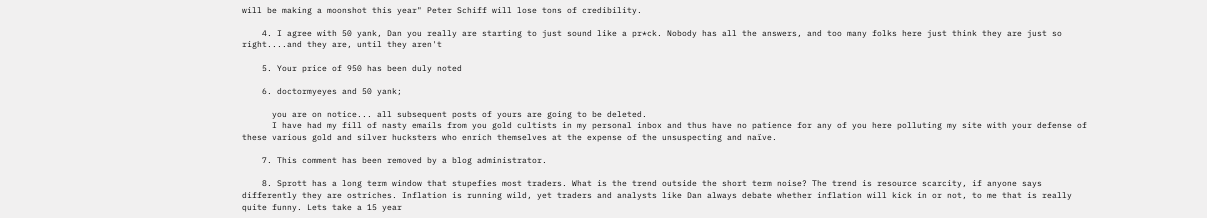will be making a moonshot this year" Peter Schiff will lose tons of credibility.

    4. I agree with 50 yank, Dan you really are starting to just sound like a pr*ck. Nobody has all the answers, and too many folks here just think they are just so right....and they are, until they aren't

    5. Your price of 950 has been duly noted

    6. doctormyeyes and 50 yank;

      you are on notice... all subsequent posts of yours are going to be deleted.
      I have had my fill of nasty emails from you gold cultists in my personal inbox and thus have no patience for any of you here polluting my site with your defense of these various gold and silver hucksters who enrich themselves at the expense of the unsuspecting and naïve.

    7. This comment has been removed by a blog administrator.

    8. Sprott has a long term window that stupefies most traders. What is the trend outside the short term noise? The trend is resource scarcity, if anyone says differently they are ostriches. Inflation is running wild, yet traders and analysts like Dan always debate whether inflation will kick in or not, to me that is really quite funny. Lets take a 15 year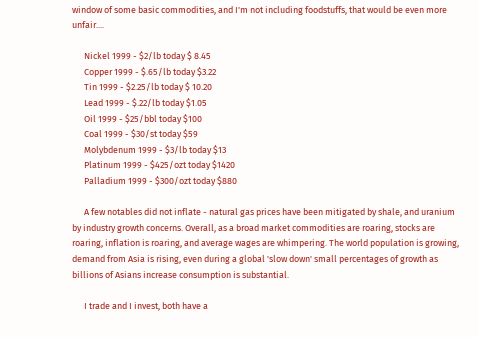window of some basic commodities, and I'm not including foodstuffs, that would be even more unfair....

      Nickel 1999 - $2/lb today $ 8.45
      Copper 1999 - $.65/lb today $3.22
      Tin 1999 - $2.25/lb today $ 10.20
      Lead 1999 - $.22/lb today $1.05
      Oil 1999 - $25/bbl today $100
      Coal 1999 - $30/st today $59
      Molybdenum 1999 - $3/lb today $13
      Platinum 1999 - $425/ozt today $1420
      Palladium 1999 - $300/ozt today $880

      A few notables did not inflate - natural gas prices have been mitigated by shale, and uranium by industry growth concerns. Overall, as a broad market commodities are roaring, stocks are roaring, inflation is roaring, and average wages are whimpering. The world population is growing, demand from Asia is rising, even during a global 'slow down' small percentages of growth as billions of Asians increase consumption is substantial.

      I trade and I invest, both have a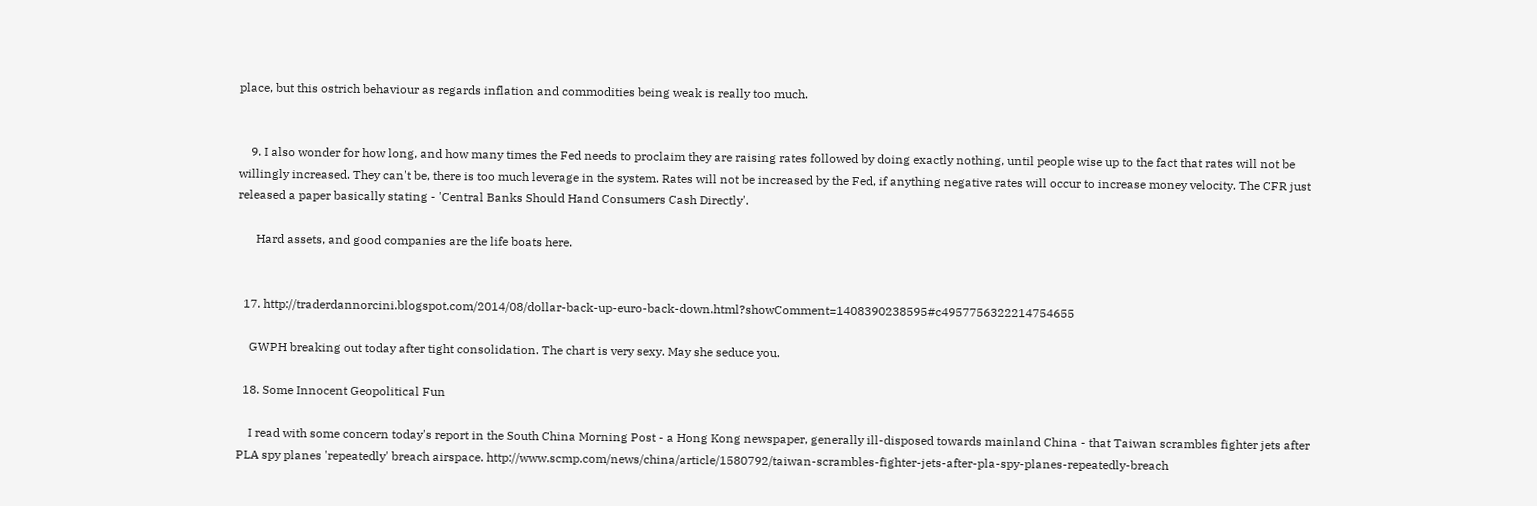place, but this ostrich behaviour as regards inflation and commodities being weak is really too much.


    9. I also wonder for how long, and how many times the Fed needs to proclaim they are raising rates followed by doing exactly nothing, until people wise up to the fact that rates will not be willingly increased. They can't be, there is too much leverage in the system. Rates will not be increased by the Fed, if anything negative rates will occur to increase money velocity. The CFR just released a paper basically stating - 'Central Banks Should Hand Consumers Cash Directly'.

      Hard assets, and good companies are the life boats here.


  17. http://traderdannorcini.blogspot.com/2014/08/dollar-back-up-euro-back-down.html?showComment=1408390238595#c4957756322214754655

    GWPH breaking out today after tight consolidation. The chart is very sexy. May she seduce you.

  18. Some Innocent Geopolitical Fun

    I read with some concern today's report in the South China Morning Post - a Hong Kong newspaper, generally ill-disposed towards mainland China - that Taiwan scrambles fighter jets after PLA spy planes 'repeatedly' breach airspace. http://www.scmp.com/news/china/article/1580792/taiwan-scrambles-fighter-jets-after-pla-spy-planes-repeatedly-breach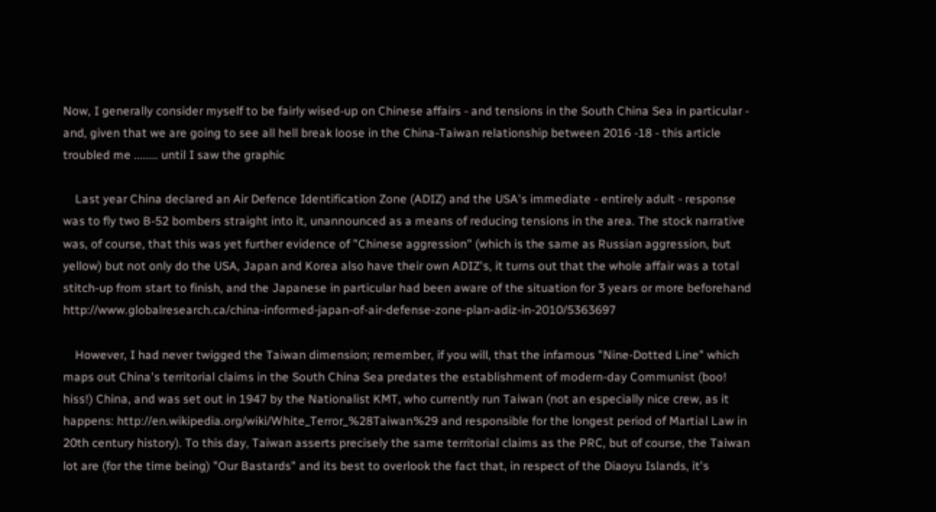Now, I generally consider myself to be fairly wised-up on Chinese affairs - and tensions in the South China Sea in particular - and, given that we are going to see all hell break loose in the China-Taiwan relationship between 2016 -18 - this article troubled me ........ until I saw the graphic

    Last year China declared an Air Defence Identification Zone (ADIZ) and the USA's immediate - entirely adult - response was to fly two B-52 bombers straight into it, unannounced as a means of reducing tensions in the area. The stock narrative was, of course, that this was yet further evidence of "Chinese aggression" (which is the same as Russian aggression, but yellow) but not only do the USA, Japan and Korea also have their own ADIZ's, it turns out that the whole affair was a total stitch-up from start to finish, and the Japanese in particular had been aware of the situation for 3 years or more beforehand http://www.globalresearch.ca/china-informed-japan-of-air-defense-zone-plan-adiz-in-2010/5363697

    However, I had never twigged the Taiwan dimension; remember, if you will, that the infamous "Nine-Dotted Line" which maps out China's territorial claims in the South China Sea predates the establishment of modern-day Communist (boo! hiss!) China, and was set out in 1947 by the Nationalist KMT, who currently run Taiwan (not an especially nice crew, as it happens: http://en.wikipedia.org/wiki/White_Terror_%28Taiwan%29 and responsible for the longest period of Martial Law in 20th century history). To this day, Taiwan asserts precisely the same territorial claims as the PRC, but of course, the Taiwan lot are (for the time being) "Our Bastards" and its best to overlook the fact that, in respect of the Diaoyu Islands, it's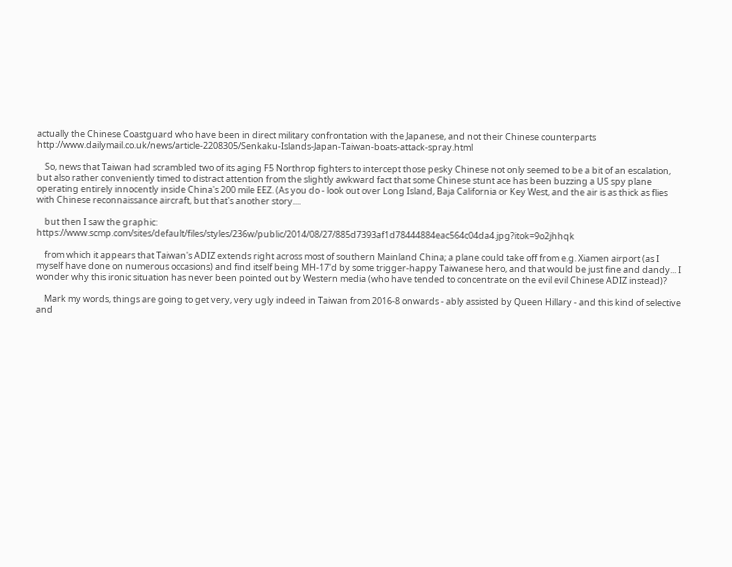actually the Chinese Coastguard who have been in direct military confrontation with the Japanese, and not their Chinese counterparts http://www.dailymail.co.uk/news/article-2208305/Senkaku-Islands-Japan-Taiwan-boats-attack-spray.html

    So, news that Taiwan had scrambled two of its aging F5 Northrop fighters to intercept those pesky Chinese not only seemed to be a bit of an escalation, but also rather conveniently timed to distract attention from the slightly awkward fact that some Chinese stunt ace has been buzzing a US spy plane operating entirely innocently inside China's 200 mile EEZ. (As you do - look out over Long Island, Baja California or Key West, and the air is as thick as flies with Chinese reconnaissance aircraft, but that's another story....

    but then I saw the graphic: https://www.scmp.com/sites/default/files/styles/236w/public/2014/08/27/885d7393af1d78444884eac564c04da4.jpg?itok=9o2jhhqk

    from which it appears that Taiwan's ADIZ extends right across most of southern Mainland China; a plane could take off from e.g. Xiamen airport (as I myself have done on numerous occasions) and find itself being MH-17'd by some trigger-happy Taiwanese hero, and that would be just fine and dandy... I wonder why this ironic situation has never been pointed out by Western media (who have tended to concentrate on the evil evil Chinese ADIZ instead)?

    Mark my words, things are going to get very, very ugly indeed in Taiwan from 2016-8 onwards - ably assisted by Queen Hillary - and this kind of selective and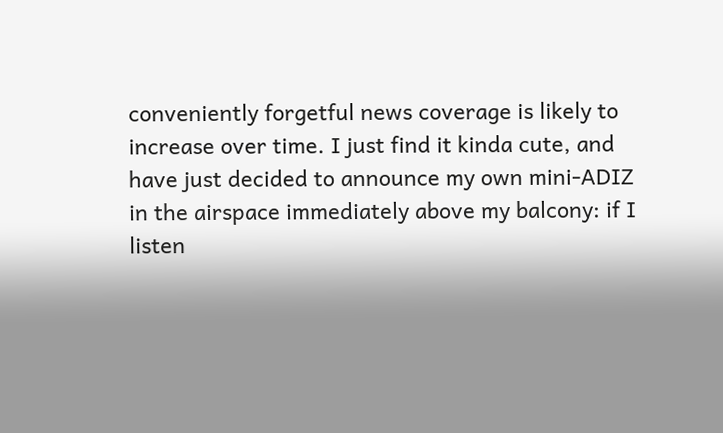conveniently forgetful news coverage is likely to increase over time. I just find it kinda cute, and have just decided to announce my own mini-ADIZ in the airspace immediately above my balcony: if I listen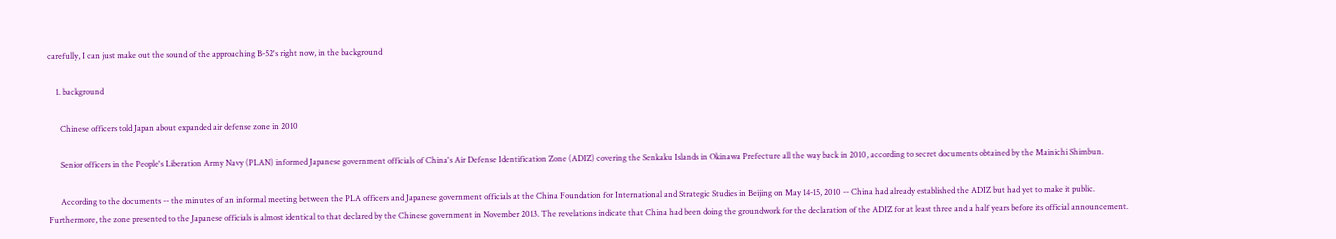carefully, I can just make out the sound of the approaching B-52's right now, in the background

    1. background

      Chinese officers told Japan about expanded air defense zone in 2010

      Senior officers in the People's Liberation Army Navy (PLAN) informed Japanese government officials of China's Air Defense Identification Zone (ADIZ) covering the Senkaku Islands in Okinawa Prefecture all the way back in 2010, according to secret documents obtained by the Mainichi Shimbun.

      According to the documents -- the minutes of an informal meeting between the PLA officers and Japanese government officials at the China Foundation for International and Strategic Studies in Beijing on May 14-15, 2010 -- China had already established the ADIZ but had yet to make it public. Furthermore, the zone presented to the Japanese officials is almost identical to that declared by the Chinese government in November 2013. The revelations indicate that China had been doing the groundwork for the declaration of the ADIZ for at least three and a half years before its official announcement.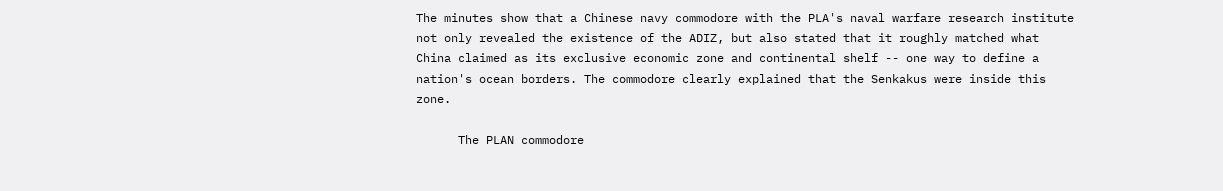The minutes show that a Chinese navy commodore with the PLA's naval warfare research institute not only revealed the existence of the ADIZ, but also stated that it roughly matched what China claimed as its exclusive economic zone and continental shelf -- one way to define a nation's ocean borders. The commodore clearly explained that the Senkakus were inside this zone.

      The PLAN commodore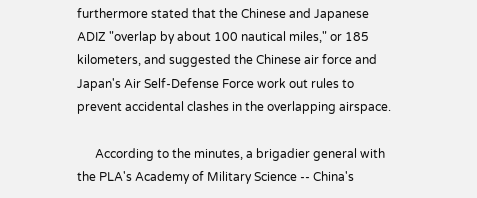furthermore stated that the Chinese and Japanese ADIZ "overlap by about 100 nautical miles," or 185 kilometers, and suggested the Chinese air force and Japan's Air Self-Defense Force work out rules to prevent accidental clashes in the overlapping airspace.

      According to the minutes, a brigadier general with the PLA's Academy of Military Science -- China's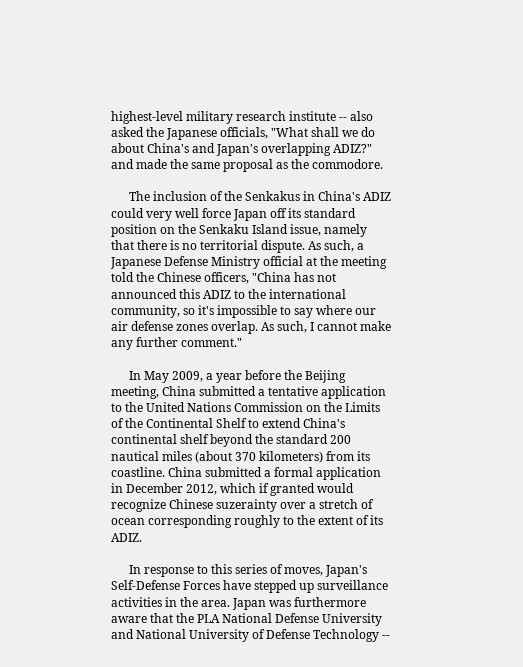highest-level military research institute -- also asked the Japanese officials, "What shall we do about China's and Japan's overlapping ADIZ?" and made the same proposal as the commodore.

      The inclusion of the Senkakus in China's ADIZ could very well force Japan off its standard position on the Senkaku Island issue, namely that there is no territorial dispute. As such, a Japanese Defense Ministry official at the meeting told the Chinese officers, "China has not announced this ADIZ to the international community, so it's impossible to say where our air defense zones overlap. As such, I cannot make any further comment."

      In May 2009, a year before the Beijing meeting, China submitted a tentative application to the United Nations Commission on the Limits of the Continental Shelf to extend China's continental shelf beyond the standard 200 nautical miles (about 370 kilometers) from its coastline. China submitted a formal application in December 2012, which if granted would recognize Chinese suzerainty over a stretch of ocean corresponding roughly to the extent of its ADIZ.

      In response to this series of moves, Japan's Self-Defense Forces have stepped up surveillance activities in the area. Japan was furthermore aware that the PLA National Defense University and National University of Defense Technology --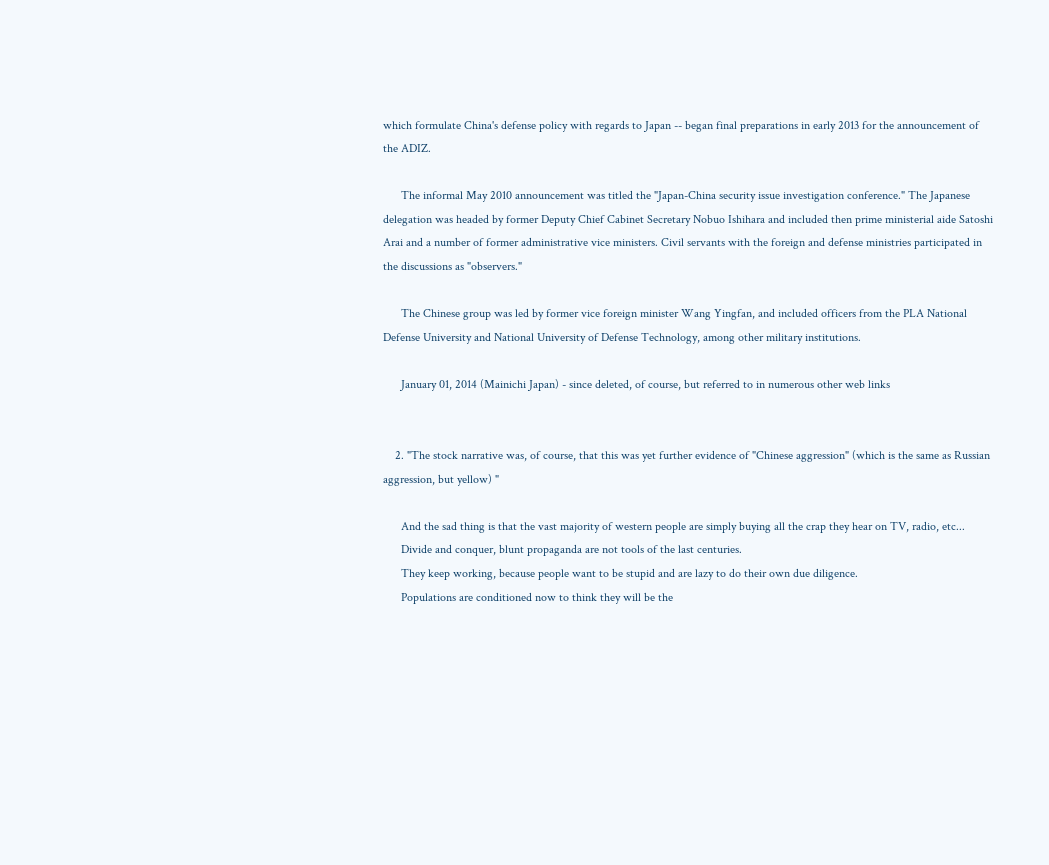which formulate China's defense policy with regards to Japan -- began final preparations in early 2013 for the announcement of the ADIZ.

      The informal May 2010 announcement was titled the "Japan-China security issue investigation conference." The Japanese delegation was headed by former Deputy Chief Cabinet Secretary Nobuo Ishihara and included then prime ministerial aide Satoshi Arai and a number of former administrative vice ministers. Civil servants with the foreign and defense ministries participated in the discussions as "observers."

      The Chinese group was led by former vice foreign minister Wang Yingfan, and included officers from the PLA National Defense University and National University of Defense Technology, among other military institutions.

      January 01, 2014 (Mainichi Japan) - since deleted, of course, but referred to in numerous other web links


    2. "The stock narrative was, of course, that this was yet further evidence of "Chinese aggression" (which is the same as Russian aggression, but yellow) "

      And the sad thing is that the vast majority of western people are simply buying all the crap they hear on TV, radio, etc...
      Divide and conquer, blunt propaganda are not tools of the last centuries.
      They keep working, because people want to be stupid and are lazy to do their own due diligence.
      Populations are conditioned now to think they will be the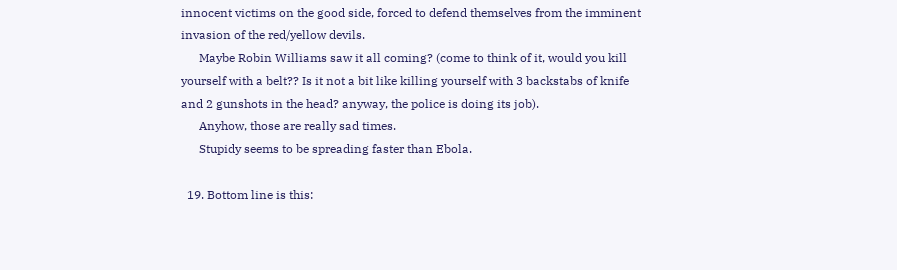innocent victims on the good side, forced to defend themselves from the imminent invasion of the red/yellow devils.
      Maybe Robin Williams saw it all coming? (come to think of it, would you kill yourself with a belt?? Is it not a bit like killing yourself with 3 backstabs of knife and 2 gunshots in the head? anyway, the police is doing its job).
      Anyhow, those are really sad times.
      Stupidy seems to be spreading faster than Ebola.

  19. Bottom line is this: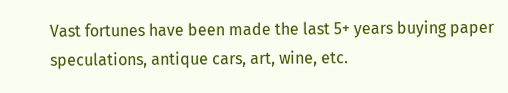Vast fortunes have been made the last 5+ years buying paper speculations, antique cars, art, wine, etc.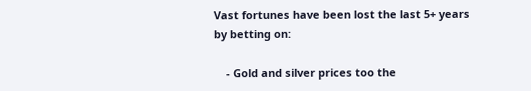Vast fortunes have been lost the last 5+ years by betting on:

    - Gold and silver prices too the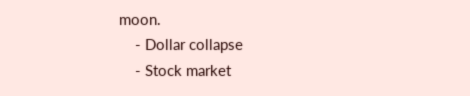moon.
    - Dollar collapse
    - Stock market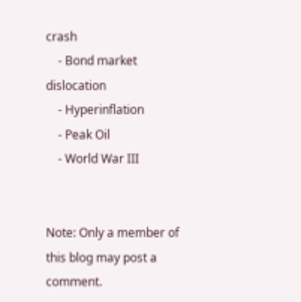crash
    - Bond market dislocation
    - Hyperinflation
    - Peak Oil
    - World War III


Note: Only a member of this blog may post a comment.